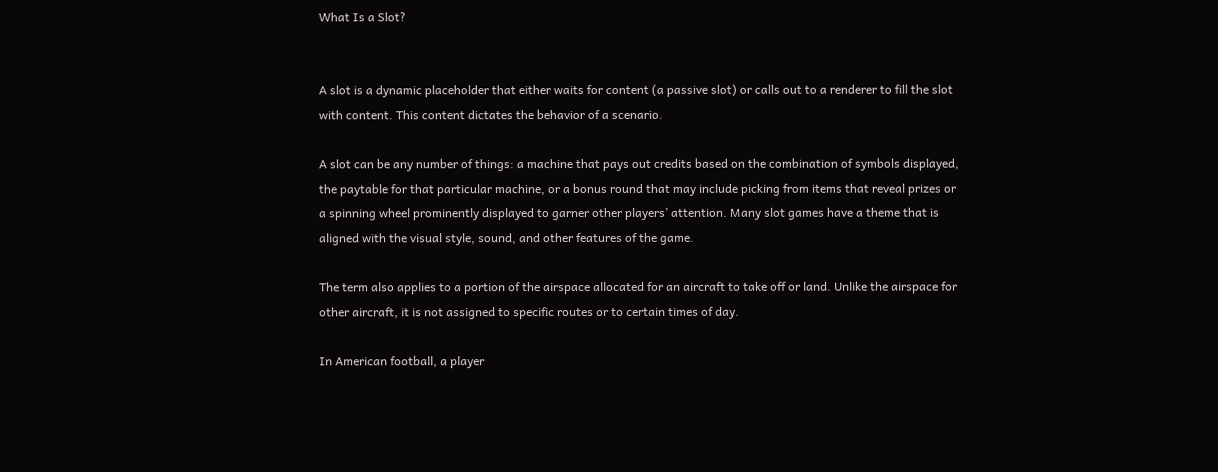What Is a Slot?


A slot is a dynamic placeholder that either waits for content (a passive slot) or calls out to a renderer to fill the slot with content. This content dictates the behavior of a scenario.

A slot can be any number of things: a machine that pays out credits based on the combination of symbols displayed, the paytable for that particular machine, or a bonus round that may include picking from items that reveal prizes or a spinning wheel prominently displayed to garner other players’ attention. Many slot games have a theme that is aligned with the visual style, sound, and other features of the game.

The term also applies to a portion of the airspace allocated for an aircraft to take off or land. Unlike the airspace for other aircraft, it is not assigned to specific routes or to certain times of day.

In American football, a player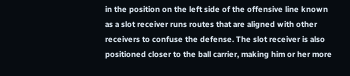in the position on the left side of the offensive line known as a slot receiver runs routes that are aligned with other receivers to confuse the defense. The slot receiver is also positioned closer to the ball carrier, making him or her more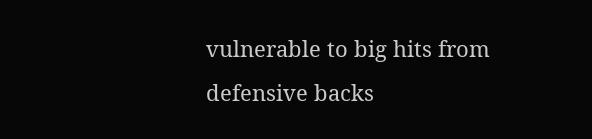vulnerable to big hits from defensive backs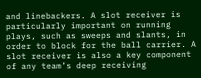and linebackers. A slot receiver is particularly important on running plays, such as sweeps and slants, in order to block for the ball carrier. A slot receiver is also a key component of any team’s deep receiving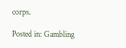corps.

Posted in: Gambling